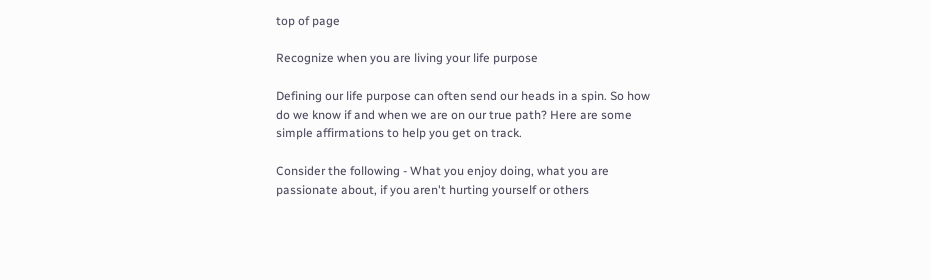top of page

Recognize when you are living your life purpose

Defining our life purpose can often send our heads in a spin. So how do we know if and when we are on our true path? Here are some simple affirmations to help you get on track.

Consider the following - What you enjoy doing, what you are passionate about, if you aren't hurting yourself or others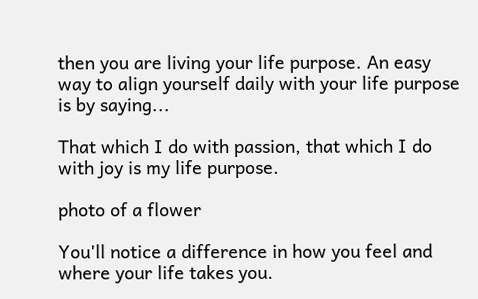then you are living your life purpose. An easy way to align yourself daily with your life purpose is by saying...

That which I do with passion, that which I do with joy is my life purpose.

photo of a flower

You'll notice a difference in how you feel and where your life takes you.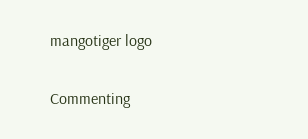mangotiger logo


Commenting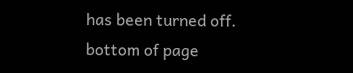has been turned off.
bottom of page